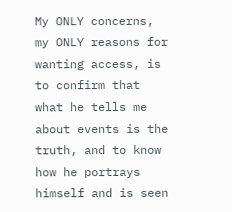My ONLY concerns, my ONLY reasons for wanting access, is to confirm that what he tells me about events is the truth, and to know how he portrays himself and is seen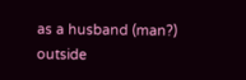as a husband (man?) outside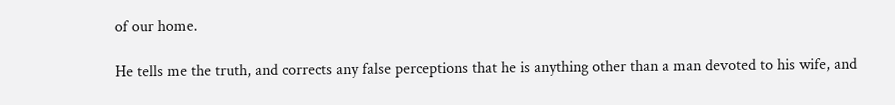of our home.

He tells me the truth, and corrects any false perceptions that he is anything other than a man devoted to his wife, and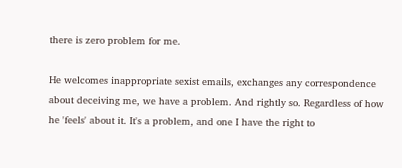there is zero problem for me.

He welcomes inappropriate sexist emails, exchanges any correspondence about deceiving me, we have a problem. And rightly so. Regardless of how he 'feels' about it. It's a problem, and one I have the right to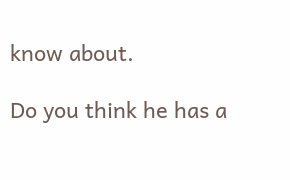know about.

Do you think he has a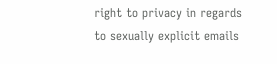right to privacy in regards to sexually explicit emails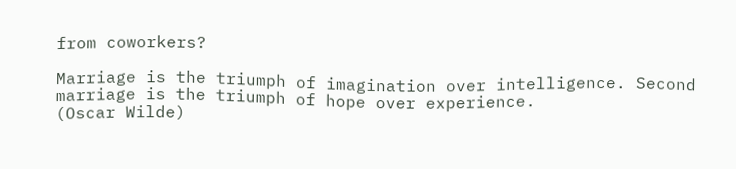from coworkers?

Marriage is the triumph of imagination over intelligence. Second marriage is the triumph of hope over experience.
(Oscar Wilde)